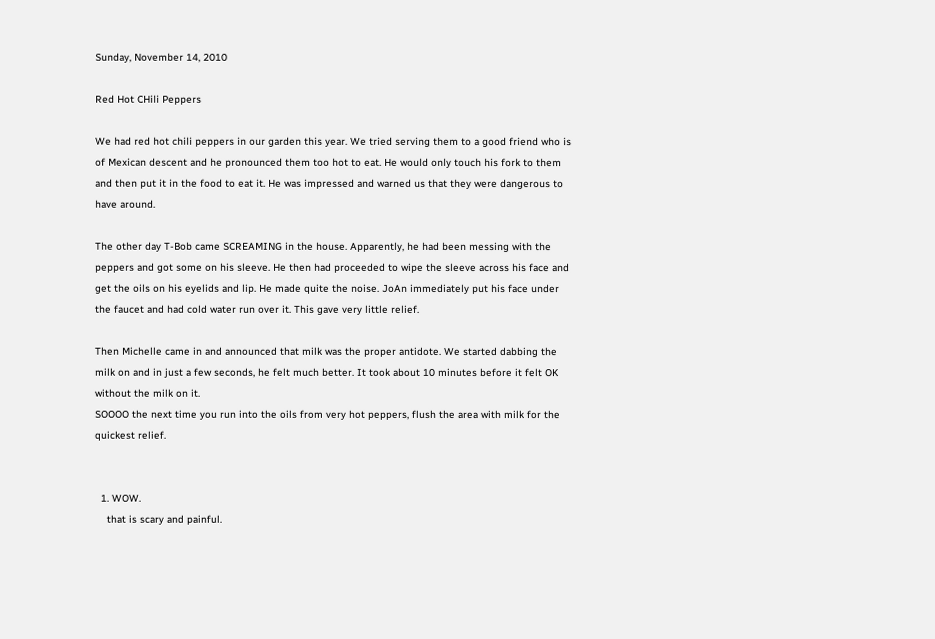Sunday, November 14, 2010

Red Hot CHili Peppers

We had red hot chili peppers in our garden this year. We tried serving them to a good friend who is of Mexican descent and he pronounced them too hot to eat. He would only touch his fork to them and then put it in the food to eat it. He was impressed and warned us that they were dangerous to have around.

The other day T-Bob came SCREAMING in the house. Apparently, he had been messing with the peppers and got some on his sleeve. He then had proceeded to wipe the sleeve across his face and get the oils on his eyelids and lip. He made quite the noise. JoAn immediately put his face under the faucet and had cold water run over it. This gave very little relief.

Then Michelle came in and announced that milk was the proper antidote. We started dabbing the milk on and in just a few seconds, he felt much better. It took about 10 minutes before it felt OK without the milk on it.
SOOOO the next time you run into the oils from very hot peppers, flush the area with milk for the quickest relief.


  1. WOW.
    that is scary and painful.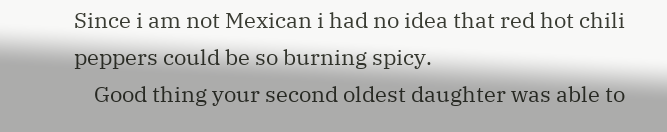Since i am not Mexican i had no idea that red hot chili peppers could be so burning spicy.
    Good thing your second oldest daughter was able to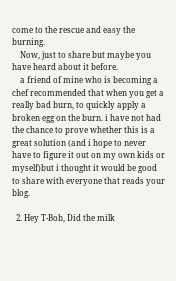come to the rescue and easy the burning.
    Now, just to share but maybe you have heard about it before.
    a friend of mine who is becoming a chef recommended that when you get a really bad burn, to quickly apply a broken egg on the burn. i have not had the chance to prove whether this is a great solution (and i hope to never have to figure it out on my own kids or myself)but i thought it would be good to share with everyone that reads your blog.

  2. Hey T-Bob, Did the milk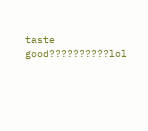taste good??????????lol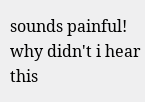sounds painful! why didn't i hear this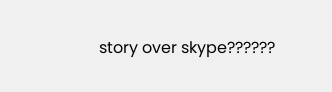story over skype??????